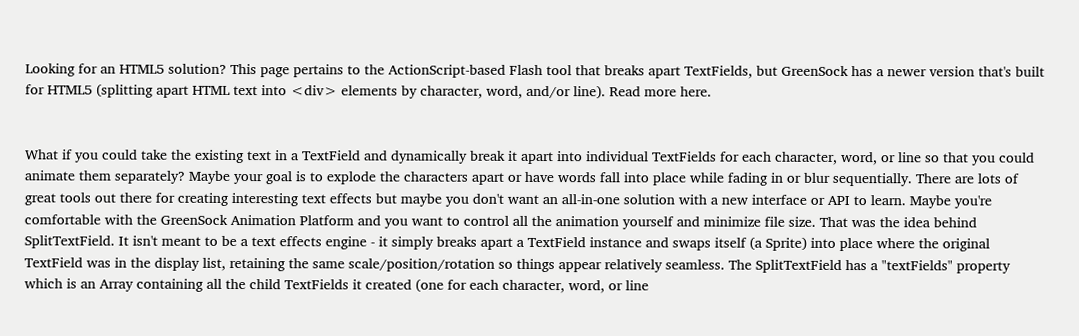Looking for an HTML5 solution? This page pertains to the ActionScript-based Flash tool that breaks apart TextFields, but GreenSock has a newer version that's built for HTML5 (splitting apart HTML text into <div> elements by character, word, and/or line). Read more here.


What if you could take the existing text in a TextField and dynamically break it apart into individual TextFields for each character, word, or line so that you could animate them separately? Maybe your goal is to explode the characters apart or have words fall into place while fading in or blur sequentially. There are lots of great tools out there for creating interesting text effects but maybe you don't want an all-in-one solution with a new interface or API to learn. Maybe you're comfortable with the GreenSock Animation Platform and you want to control all the animation yourself and minimize file size. That was the idea behind SplitTextField. It isn't meant to be a text effects engine - it simply breaks apart a TextField instance and swaps itself (a Sprite) into place where the original TextField was in the display list, retaining the same scale/position/rotation so things appear relatively seamless. The SplitTextField has a "textFields" property which is an Array containing all the child TextFields it created (one for each character, word, or line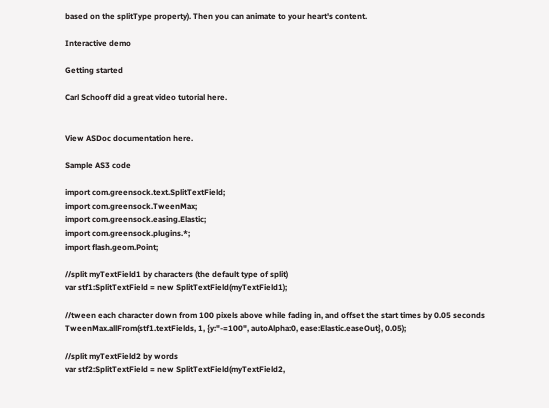based on the splitType property). Then you can animate to your heart's content.

Interactive demo

Getting started

Carl Schooff did a great video tutorial here.


View ASDoc documentation here.

Sample AS3 code

import com.greensock.text.SplitTextField;
import com.greensock.TweenMax;
import com.greensock.easing.Elastic;
import com.greensock.plugins.*;
import flash.geom.Point;

//split myTextField1 by characters (the default type of split)
var stf1:SplitTextField = new SplitTextField(myTextField1);

//tween each character down from 100 pixels above while fading in, and offset the start times by 0.05 seconds
TweenMax.allFrom(stf1.textFields, 1, {y:"-=100", autoAlpha:0, ease:Elastic.easeOut}, 0.05);

//split myTextField2 by words
var stf2:SplitTextField = new SplitTextField(myTextField2,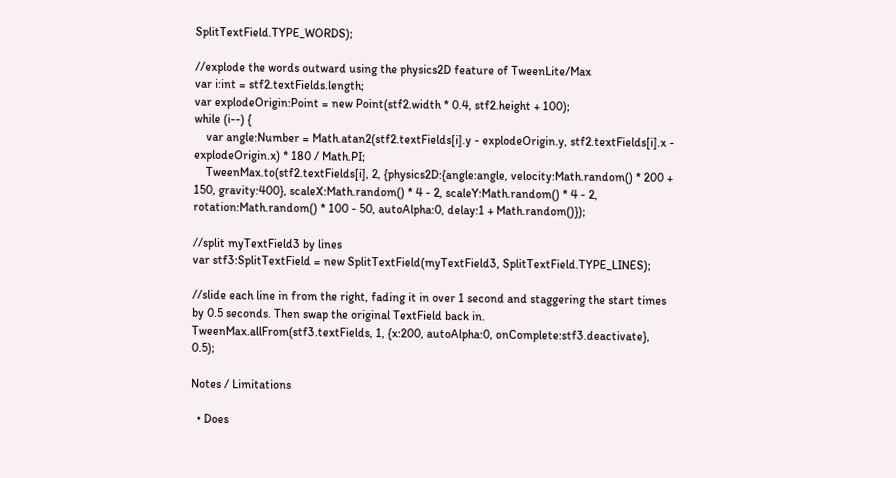SplitTextField.TYPE_WORDS);

//explode the words outward using the physics2D feature of TweenLite/Max
var i:int = stf2.textFields.length;
var explodeOrigin:Point = new Point(stf2.width * 0.4, stf2.height + 100);
while (i--) {
    var angle:Number = Math.atan2(stf2.textFields[i].y - explodeOrigin.y, stf2.textFields[i].x - explodeOrigin.x) * 180 / Math.PI;
    TweenMax.to(stf2.textFields[i], 2, {physics2D:{angle:angle, velocity:Math.random() * 200 + 150, gravity:400}, scaleX:Math.random() * 4 - 2, scaleY:Math.random() * 4 - 2, rotation:Math.random() * 100 - 50, autoAlpha:0, delay:1 + Math.random()});

//split myTextField3 by lines
var stf3:SplitTextField = new SplitTextField(myTextField3, SplitTextField.TYPE_LINES);

//slide each line in from the right, fading it in over 1 second and staggering the start times by 0.5 seconds. Then swap the original TextField back in.
TweenMax.allFrom(stf3.textFields, 1, {x:200, autoAlpha:0, onComplete:stf3.deactivate}, 0.5);

Notes / Limitations

  • Does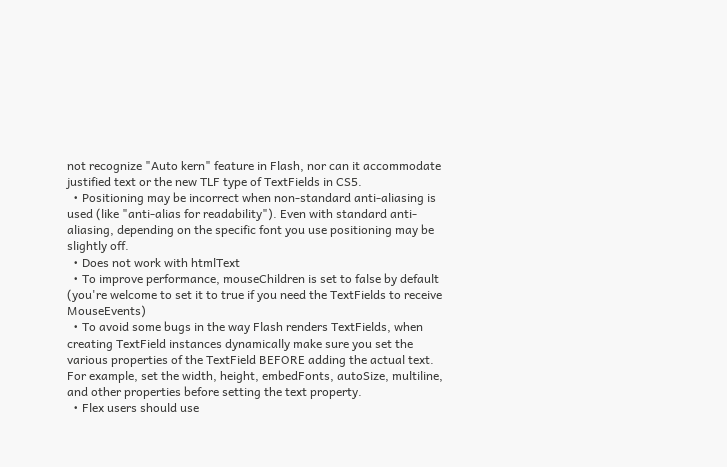not recognize "Auto kern" feature in Flash, nor can it accommodate justified text or the new TLF type of TextFields in CS5.
  • Positioning may be incorrect when non-standard anti-aliasing is used (like "anti-alias for readability"). Even with standard anti-aliasing, depending on the specific font you use positioning may be slightly off.
  • Does not work with htmlText
  • To improve performance, mouseChildren is set to false by default (you're welcome to set it to true if you need the TextFields to receive MouseEvents)
  • To avoid some bugs in the way Flash renders TextFields, when creating TextField instances dynamically make sure you set the various properties of the TextField BEFORE adding the actual text. For example, set the width, height, embedFonts, autoSize, multiline, and other properties before setting the text property.
  • Flex users should use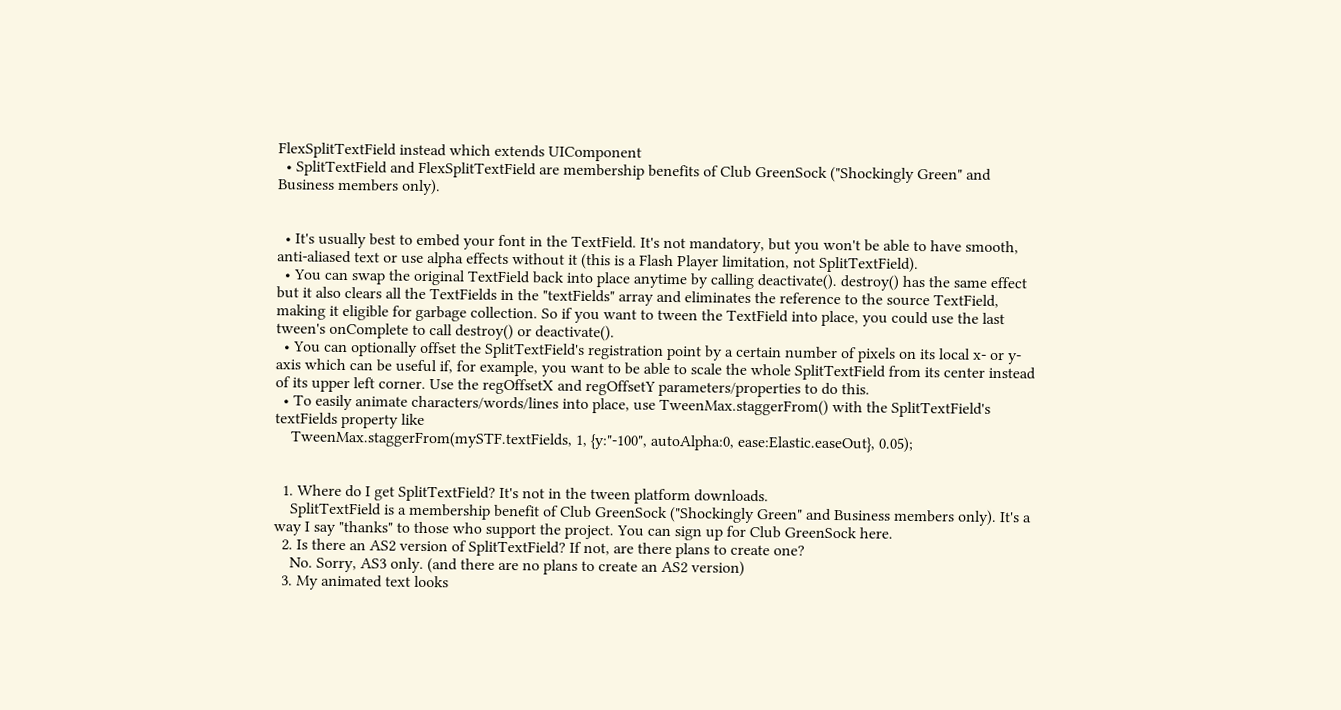FlexSplitTextField instead which extends UIComponent
  • SplitTextField and FlexSplitTextField are membership benefits of Club GreenSock ("Shockingly Green" and Business members only).


  • It's usually best to embed your font in the TextField. It's not mandatory, but you won't be able to have smooth, anti-aliased text or use alpha effects without it (this is a Flash Player limitation, not SplitTextField).
  • You can swap the original TextField back into place anytime by calling deactivate(). destroy() has the same effect but it also clears all the TextFields in the "textFields" array and eliminates the reference to the source TextField, making it eligible for garbage collection. So if you want to tween the TextField into place, you could use the last tween's onComplete to call destroy() or deactivate().
  • You can optionally offset the SplitTextField's registration point by a certain number of pixels on its local x- or y-axis which can be useful if, for example, you want to be able to scale the whole SplitTextField from its center instead of its upper left corner. Use the regOffsetX and regOffsetY parameters/properties to do this.
  • To easily animate characters/words/lines into place, use TweenMax.staggerFrom() with the SplitTextField's textFields property like
    TweenMax.staggerFrom(mySTF.textFields, 1, {y:"-100", autoAlpha:0, ease:Elastic.easeOut}, 0.05);


  1. Where do I get SplitTextField? It's not in the tween platform downloads.
    SplitTextField is a membership benefit of Club GreenSock ("Shockingly Green" and Business members only). It's a way I say "thanks" to those who support the project. You can sign up for Club GreenSock here.
  2. Is there an AS2 version of SplitTextField? If not, are there plans to create one?
    No. Sorry, AS3 only. (and there are no plans to create an AS2 version)
  3. My animated text looks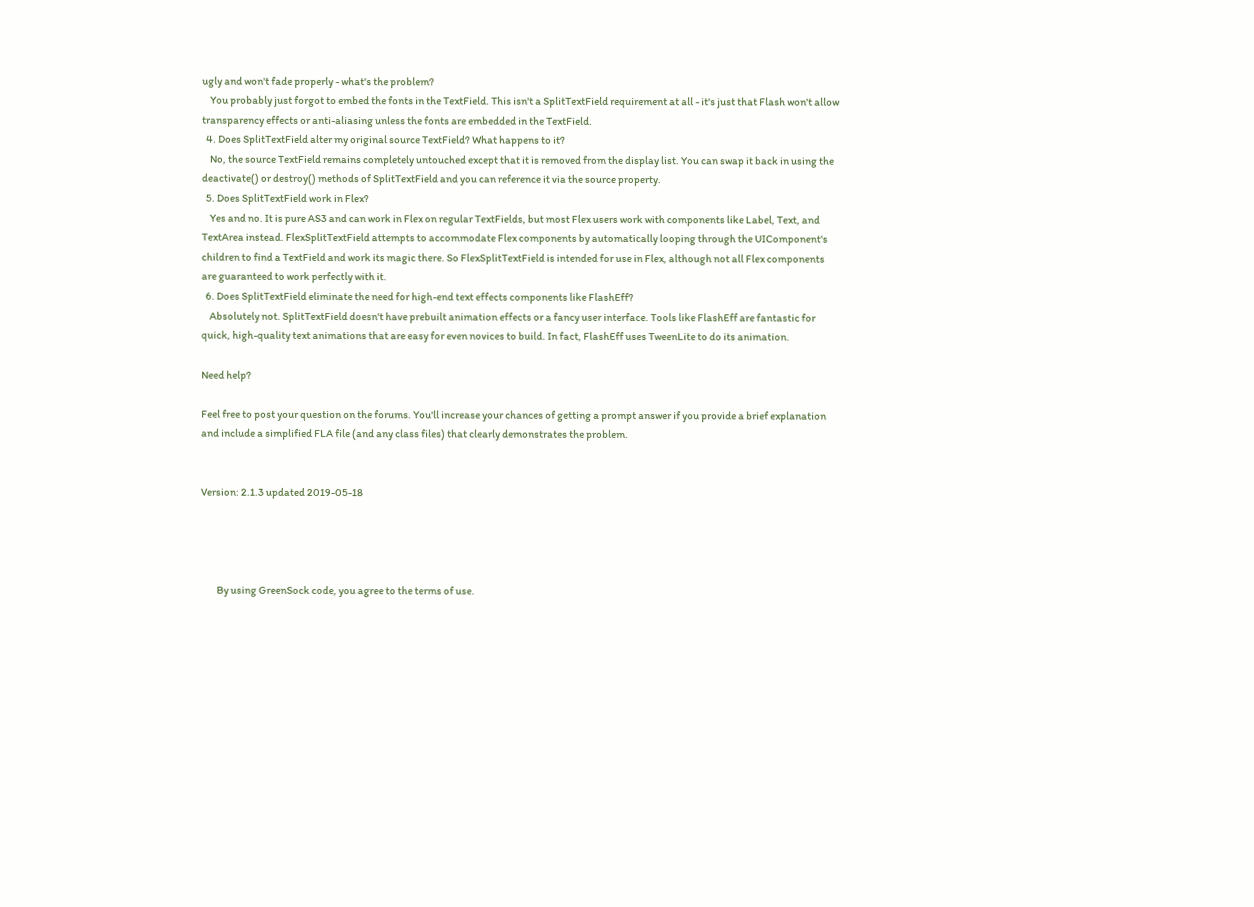ugly and won't fade properly - what's the problem?
    You probably just forgot to embed the fonts in the TextField. This isn't a SplitTextField requirement at all - it's just that Flash won't allow transparency effects or anti-aliasing unless the fonts are embedded in the TextField.
  4. Does SplitTextField alter my original source TextField? What happens to it?
    No, the source TextField remains completely untouched except that it is removed from the display list. You can swap it back in using the deactivate() or destroy() methods of SplitTextField and you can reference it via the source property.
  5. Does SplitTextField work in Flex?
    Yes and no. It is pure AS3 and can work in Flex on regular TextFields, but most Flex users work with components like Label, Text, and TextArea instead. FlexSplitTextField attempts to accommodate Flex components by automatically looping through the UIComponent's children to find a TextField and work its magic there. So FlexSplitTextField is intended for use in Flex, although not all Flex components are guaranteed to work perfectly with it.
  6. Does SplitTextField eliminate the need for high-end text effects components like FlashEff?
    Absolutely not. SplitTextField doesn't have prebuilt animation effects or a fancy user interface. Tools like FlashEff are fantastic for quick, high-quality text animations that are easy for even novices to build. In fact, FlashEff uses TweenLite to do its animation.

Need help?

Feel free to post your question on the forums. You'll increase your chances of getting a prompt answer if you provide a brief explanation and include a simplified FLA file (and any class files) that clearly demonstrates the problem.


Version: 2.1.3 updated 2019-05-18




        By using GreenSock code, you agree to the terms of use.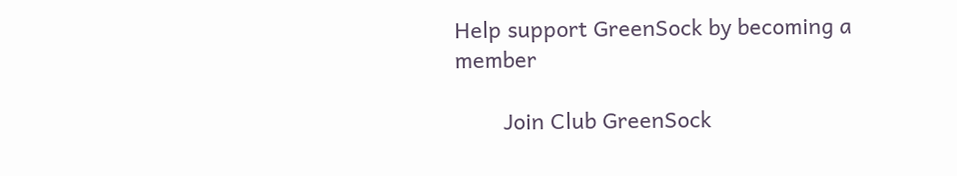Help support GreenSock by becoming a member

        Join Club GreenSock